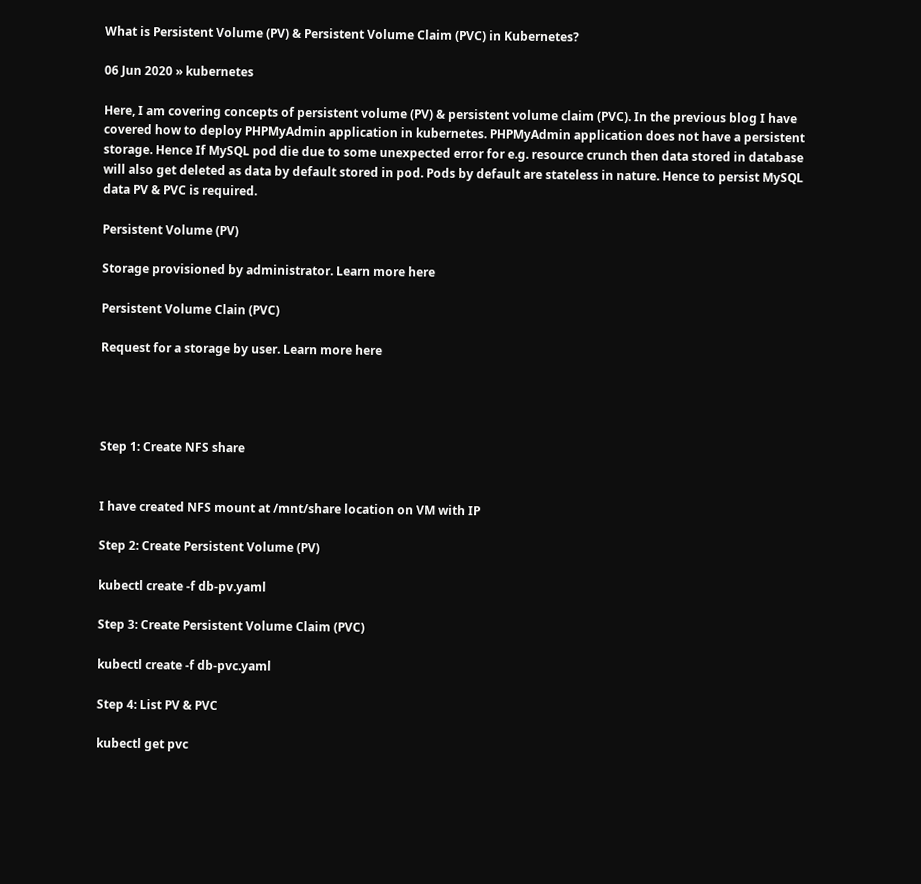What is Persistent Volume (PV) & Persistent Volume Claim (PVC) in Kubernetes?

06 Jun 2020 » kubernetes

Here, I am covering concepts of persistent volume (PV) & persistent volume claim (PVC). In the previous blog I have covered how to deploy PHPMyAdmin application in kubernetes. PHPMyAdmin application does not have a persistent storage. Hence If MySQL pod die due to some unexpected error for e.g. resource crunch then data stored in database will also get deleted as data by default stored in pod. Pods by default are stateless in nature. Hence to persist MySQL data PV & PVC is required.

Persistent Volume (PV)

Storage provisioned by administrator. Learn more here

Persistent Volume Clain (PVC)

Request for a storage by user. Learn more here




Step 1: Create NFS share


I have created NFS mount at /mnt/share location on VM with IP

Step 2: Create Persistent Volume (PV)

kubectl create -f db-pv.yaml

Step 3: Create Persistent Volume Claim (PVC)

kubectl create -f db-pvc.yaml

Step 4: List PV & PVC

kubectl get pvc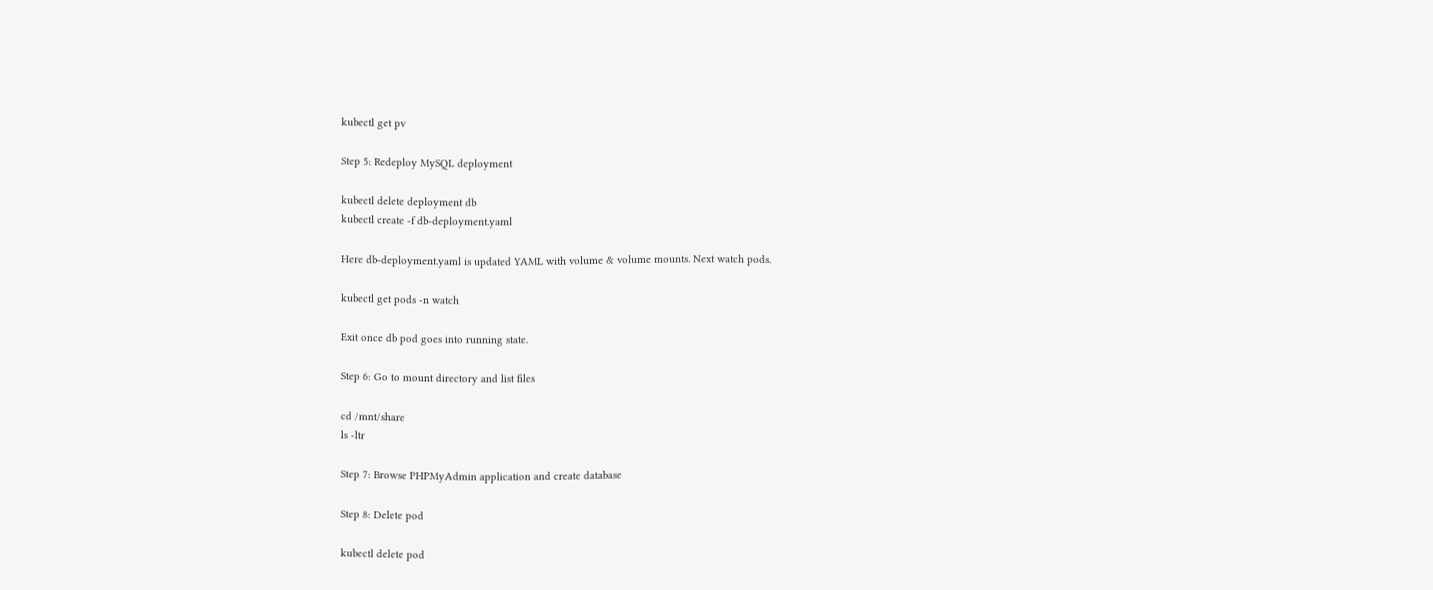kubectl get pv

Step 5: Redeploy MySQL deployment

kubectl delete deployment db
kubectl create -f db-deployment.yaml

Here db-deployment.yaml is updated YAML with volume & volume mounts. Next watch pods.

kubectl get pods -n watch

Exit once db pod goes into running state.

Step 6: Go to mount directory and list files

cd /mnt/share
ls -ltr

Step 7: Browse PHPMyAdmin application and create database

Step 8: Delete pod

kubectl delete pod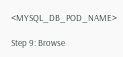<MYSQL_DB_POD_NAME>

Step 9: Browse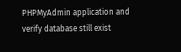PHPMyAdmin application and verify database still exist